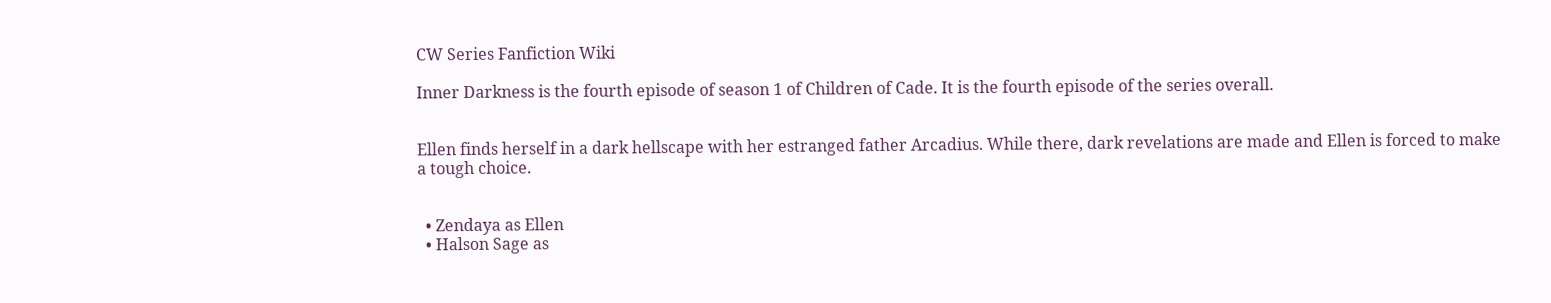CW Series Fanfiction Wiki

Inner Darkness is the fourth episode of season 1 of Children of Cade. It is the fourth episode of the series overall.


Ellen finds herself in a dark hellscape with her estranged father Arcadius. While there, dark revelations are made and Ellen is forced to make a tough choice.


  • Zendaya as Ellen
  • Halson Sage as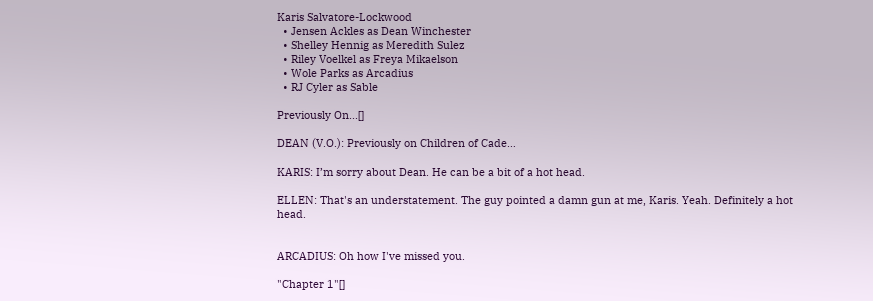Karis Salvatore-Lockwood
  • Jensen Ackles as Dean Winchester
  • Shelley Hennig as Meredith Sulez
  • Riley Voelkel as Freya Mikaelson
  • Wole Parks as Arcadius
  • RJ Cyler as Sable

Previously On...[]

DEAN (V.O.): Previously on Children of Cade…

KARIS: I’m sorry about Dean. He can be a bit of a hot head.

ELLEN: That's an understatement. The guy pointed a damn gun at me, Karis. Yeah. Definitely a hot head.


ARCADIUS: Oh how I've missed you.

"Chapter 1"[]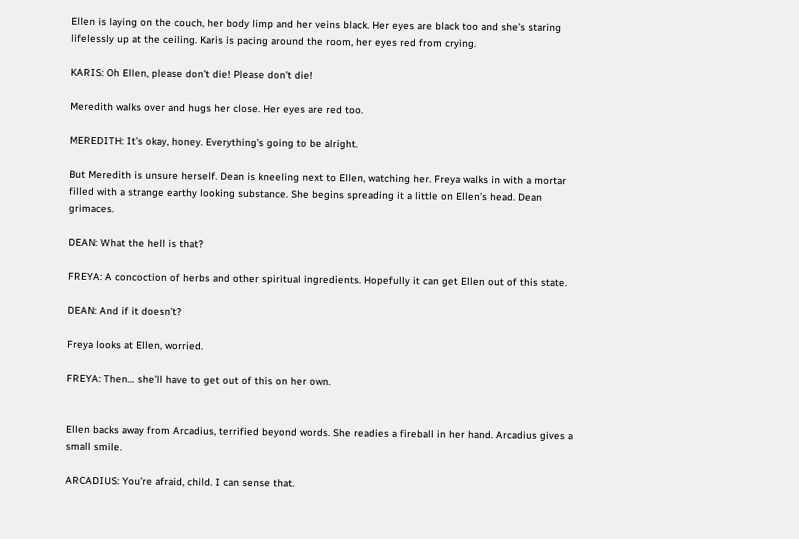Ellen is laying on the couch, her body limp and her veins black. Her eyes are black too and she’s staring lifelessly up at the ceiling. Karis is pacing around the room, her eyes red from crying.

KARIS: Oh Ellen, please don’t die! Please don’t die!

Meredith walks over and hugs her close. Her eyes are red too.

MEREDITH: It’s okay, honey. Everything’s going to be alright.

But Meredith is unsure herself. Dean is kneeling next to Ellen, watching her. Freya walks in with a mortar filled with a strange earthy looking substance. She begins spreading it a little on Ellen’s head. Dean grimaces.

DEAN: What the hell is that?

FREYA: A concoction of herbs and other spiritual ingredients. Hopefully it can get Ellen out of this state.

DEAN: And if it doesn’t?

Freya looks at Ellen, worried.

FREYA: Then… she’ll have to get out of this on her own.


Ellen backs away from Arcadius, terrified beyond words. She readies a fireball in her hand. Arcadius gives a small smile.

ARCADIUS: You’re afraid, child. I can sense that.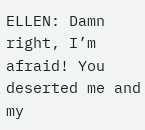ELLEN: Damn right, I’m afraid! You deserted me and my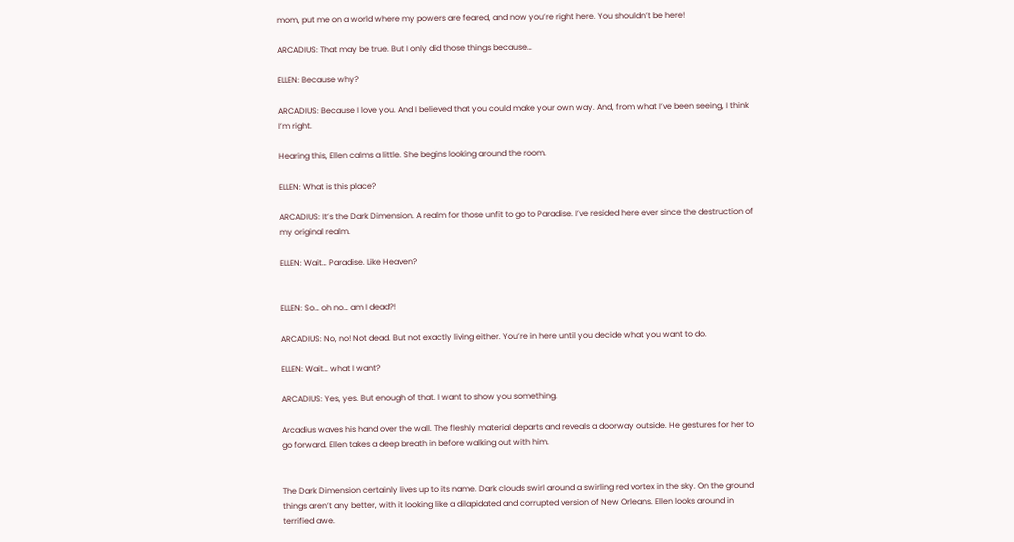mom, put me on a world where my powers are feared, and now you’re right here. You shouldn’t be here!

ARCADIUS: That may be true. But I only did those things because…

ELLEN: Because why?

ARCADIUS: Because I love you. And I believed that you could make your own way. And, from what I’ve been seeing, I think I’m right.

Hearing this, Ellen calms a little. She begins looking around the room.

ELLEN: What is this place?

ARCADIUS: It’s the Dark Dimension. A realm for those unfit to go to Paradise. I’ve resided here ever since the destruction of my original realm.

ELLEN: Wait… Paradise. Like Heaven?


ELLEN: So… oh no… am I dead?!

ARCADIUS: No, no! Not dead. But not exactly living either. You’re in here until you decide what you want to do.

ELLEN: Wait… what I want?

ARCADIUS: Yes, yes. But enough of that. I want to show you something.

Arcadius waves his hand over the wall. The fleshly material departs and reveals a doorway outside. He gestures for her to go forward. Ellen takes a deep breath in before walking out with him.


The Dark Dimension certainly lives up to its name. Dark clouds swirl around a swirling red vortex in the sky. On the ground things aren’t any better, with it looking like a dilapidated and corrupted version of New Orleans. Ellen looks around in terrified awe.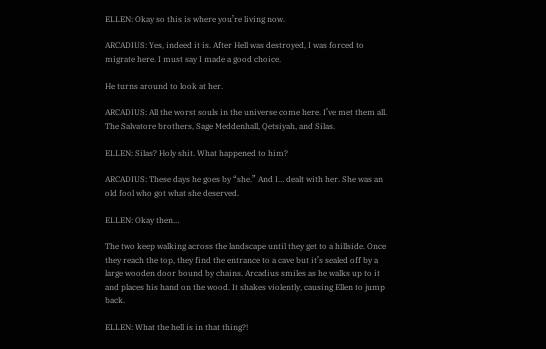ELLEN: Okay so this is where you’re living now.

ARCADIUS: Yes, indeed it is. After Hell was destroyed, I was forced to migrate here. I must say I made a good choice.

He turns around to look at her.

ARCADIUS: All the worst souls in the universe come here. I’ve met them all. The Salvatore brothers, Sage Meddenhall, Qetsiyah, and Silas.

ELLEN: Silas? Holy shit. What happened to him?

ARCADIUS: These days he goes by “she.” And I… dealt with her. She was an old fool who got what she deserved.

ELLEN: Okay then…

The two keep walking across the landscape until they get to a hillside. Once they reach the top, they find the entrance to a cave but it’s sealed off by a large wooden door bound by chains. Arcadius smiles as he walks up to it and places his hand on the wood. It shakes violently, causing Ellen to jump back.

ELLEN: What the hell is in that thing?!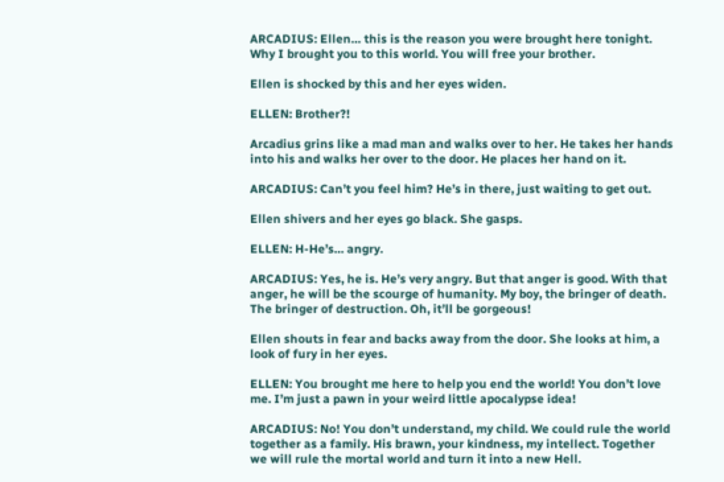ARCADIUS: Ellen… this is the reason you were brought here tonight. Why I brought you to this world. You will free your brother.

Ellen is shocked by this and her eyes widen.

ELLEN: Brother?!

Arcadius grins like a mad man and walks over to her. He takes her hands into his and walks her over to the door. He places her hand on it.

ARCADIUS: Can’t you feel him? He’s in there, just waiting to get out.

Ellen shivers and her eyes go black. She gasps.

ELLEN: H-He’s… angry.

ARCADIUS: Yes, he is. He’s very angry. But that anger is good. With that anger, he will be the scourge of humanity. My boy, the bringer of death. The bringer of destruction. Oh, it’ll be gorgeous!

Ellen shouts in fear and backs away from the door. She looks at him, a look of fury in her eyes.

ELLEN: You brought me here to help you end the world! You don’t love me. I’m just a pawn in your weird little apocalypse idea!

ARCADIUS: No! You don’t understand, my child. We could rule the world together as a family. His brawn, your kindness, my intellect. Together we will rule the mortal world and turn it into a new Hell.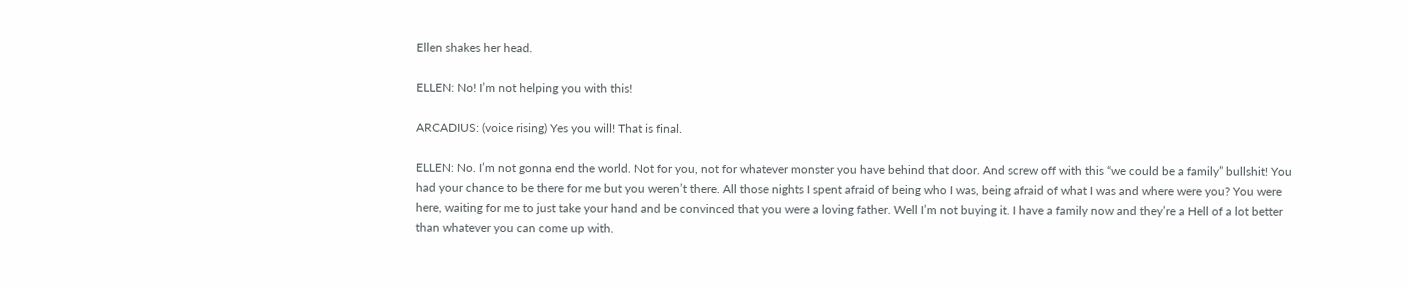Ellen shakes her head.

ELLEN: No! I’m not helping you with this!

ARCADIUS: (voice rising) Yes you will! That is final.

ELLEN: No. I’m not gonna end the world. Not for you, not for whatever monster you have behind that door. And screw off with this “we could be a family” bullshit! You had your chance to be there for me but you weren’t there. All those nights I spent afraid of being who I was, being afraid of what I was and where were you? You were here, waiting for me to just take your hand and be convinced that you were a loving father. Well I’m not buying it. I have a family now and they’re a Hell of a lot better than whatever you can come up with.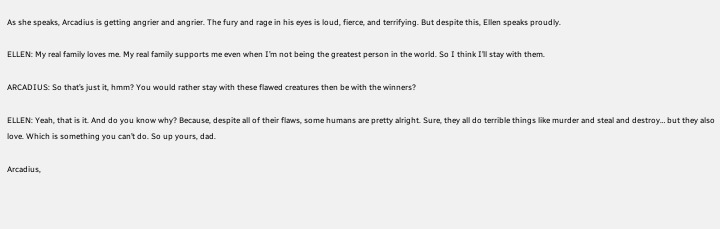As she speaks, Arcadius is getting angrier and angrier. The fury and rage in his eyes is loud, fierce, and terrifying. But despite this, Ellen speaks proudly.

ELLEN: My real family loves me. My real family supports me even when I’m not being the greatest person in the world. So I think I’ll stay with them.

ARCADIUS: So that’s just it, hmm? You would rather stay with these flawed creatures then be with the winners?

ELLEN: Yeah, that is it. And do you know why? Because, despite all of their flaws, some humans are pretty alright. Sure, they all do terrible things like murder and steal and destroy… but they also love. Which is something you can’t do. So up yours, dad.

Arcadius,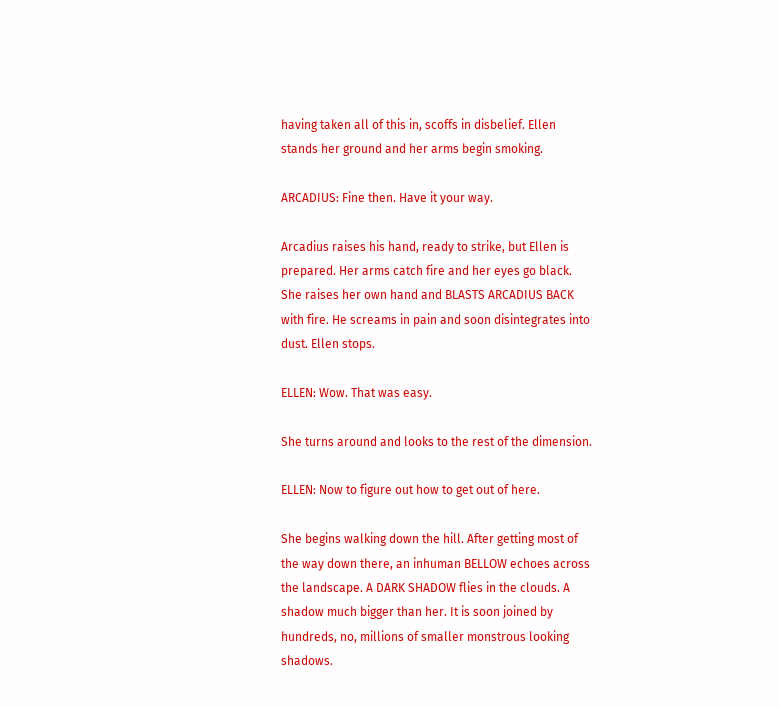having taken all of this in, scoffs in disbelief. Ellen stands her ground and her arms begin smoking.

ARCADIUS: Fine then. Have it your way.

Arcadius raises his hand, ready to strike, but Ellen is prepared. Her arms catch fire and her eyes go black. She raises her own hand and BLASTS ARCADIUS BACK with fire. He screams in pain and soon disintegrates into dust. Ellen stops.

ELLEN: Wow. That was easy.

She turns around and looks to the rest of the dimension.

ELLEN: Now to figure out how to get out of here.

She begins walking down the hill. After getting most of the way down there, an inhuman BELLOW echoes across the landscape. A DARK SHADOW flies in the clouds. A shadow much bigger than her. It is soon joined by hundreds, no, millions of smaller monstrous looking shadows.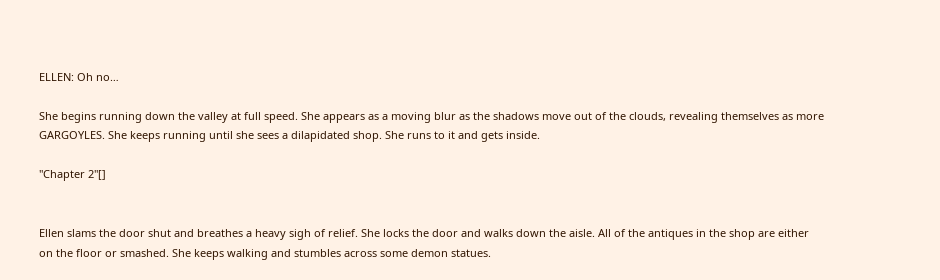ELLEN: Oh no…

She begins running down the valley at full speed. She appears as a moving blur as the shadows move out of the clouds, revealing themselves as more GARGOYLES. She keeps running until she sees a dilapidated shop. She runs to it and gets inside.

"Chapter 2"[]


Ellen slams the door shut and breathes a heavy sigh of relief. She locks the door and walks down the aisle. All of the antiques in the shop are either on the floor or smashed. She keeps walking and stumbles across some demon statues.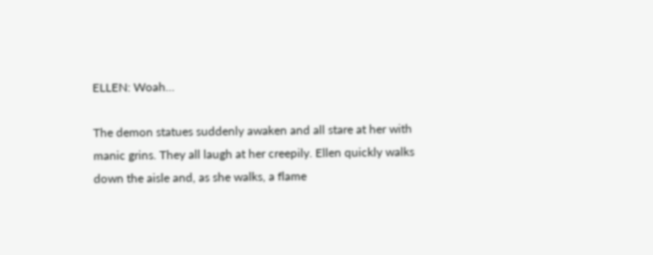ELLEN: Woah…

The demon statues suddenly awaken and all stare at her with manic grins. They all laugh at her creepily. Ellen quickly walks down the aisle and, as she walks, a flame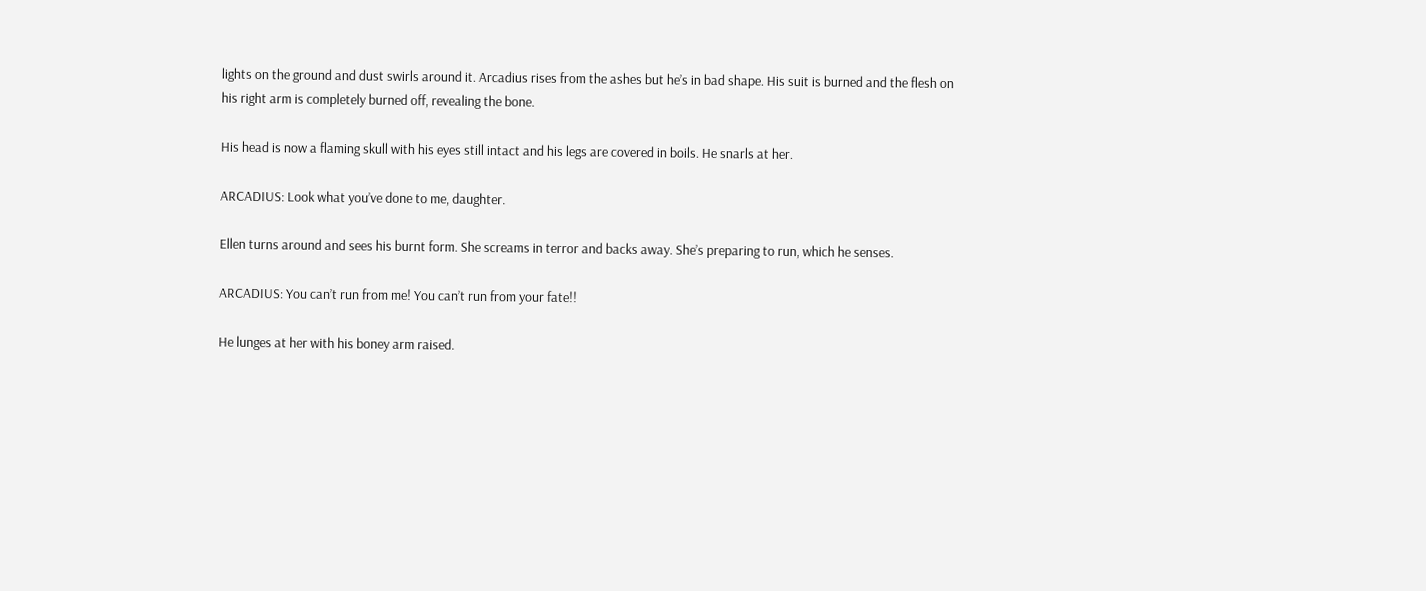lights on the ground and dust swirls around it. Arcadius rises from the ashes but he’s in bad shape. His suit is burned and the flesh on his right arm is completely burned off, revealing the bone.

His head is now a flaming skull with his eyes still intact and his legs are covered in boils. He snarls at her.

ARCADIUS: Look what you’ve done to me, daughter.

Ellen turns around and sees his burnt form. She screams in terror and backs away. She’s preparing to run, which he senses.

ARCADIUS: You can’t run from me! You can’t run from your fate!!

He lunges at her with his boney arm raised.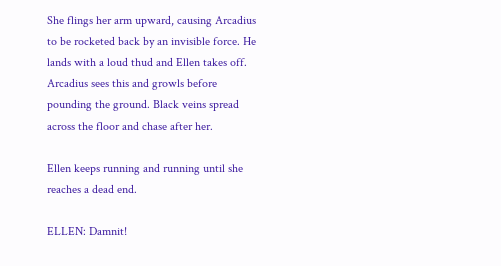She flings her arm upward, causing Arcadius to be rocketed back by an invisible force. He lands with a loud thud and Ellen takes off. Arcadius sees this and growls before pounding the ground. Black veins spread across the floor and chase after her.

Ellen keeps running and running until she reaches a dead end.

ELLEN: Damnit!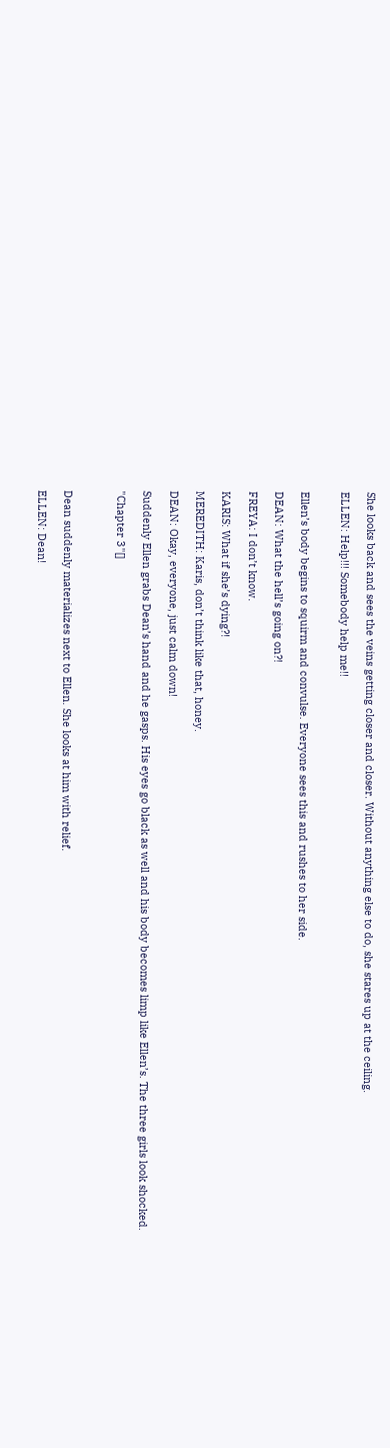She looks back and sees the veins getting closer and closer. Without anything else to do, she stares up at the ceiling.

ELLEN: Help!!! Somebody help me!!


Ellen’s body begins to squirm and convulse. Everyone sees this and rushes to her side.

DEAN: What the hell’s going on?!

FREYA: I don’t know.

KARIS: What if she’s dying?!

MEREDITH: Karis, don’t think like that, honey.

DEAN: Okay, everyone, just calm down!

Suddenly Ellen grabs Dean’s hand and he gasps. His eyes go black as well and his body becomes limp like Ellen’s. The three girls look shocked.

"Chapter 3"[]



Dean suddenly materializes next to Ellen. She looks at him with relief.

ELLEN: Dean!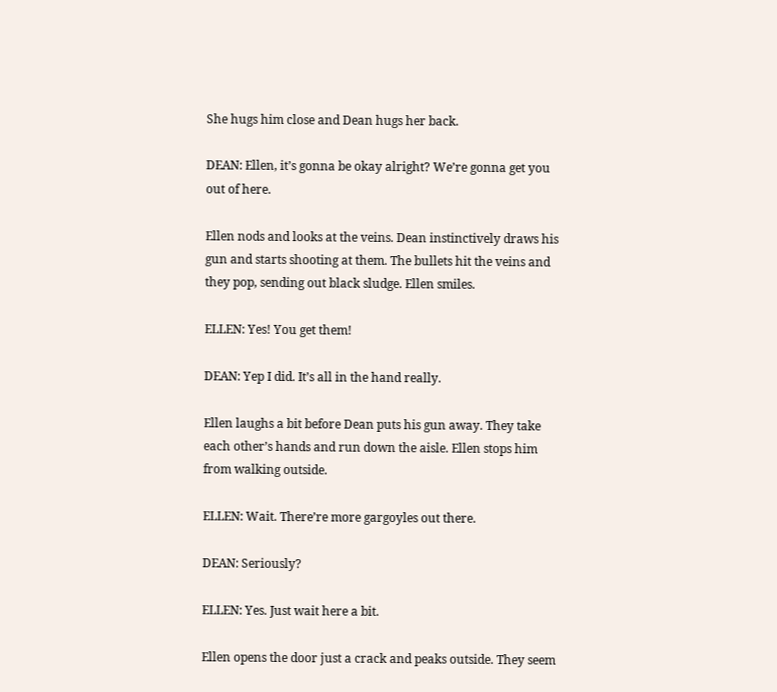She hugs him close and Dean hugs her back.

DEAN: Ellen, it’s gonna be okay alright? We’re gonna get you out of here.

Ellen nods and looks at the veins. Dean instinctively draws his gun and starts shooting at them. The bullets hit the veins and they pop, sending out black sludge. Ellen smiles.

ELLEN: Yes! You get them!

DEAN: Yep I did. It’s all in the hand really.

Ellen laughs a bit before Dean puts his gun away. They take each other’s hands and run down the aisle. Ellen stops him from walking outside.

ELLEN: Wait. There’re more gargoyles out there.

DEAN: Seriously?

ELLEN: Yes. Just wait here a bit.

Ellen opens the door just a crack and peaks outside. They seem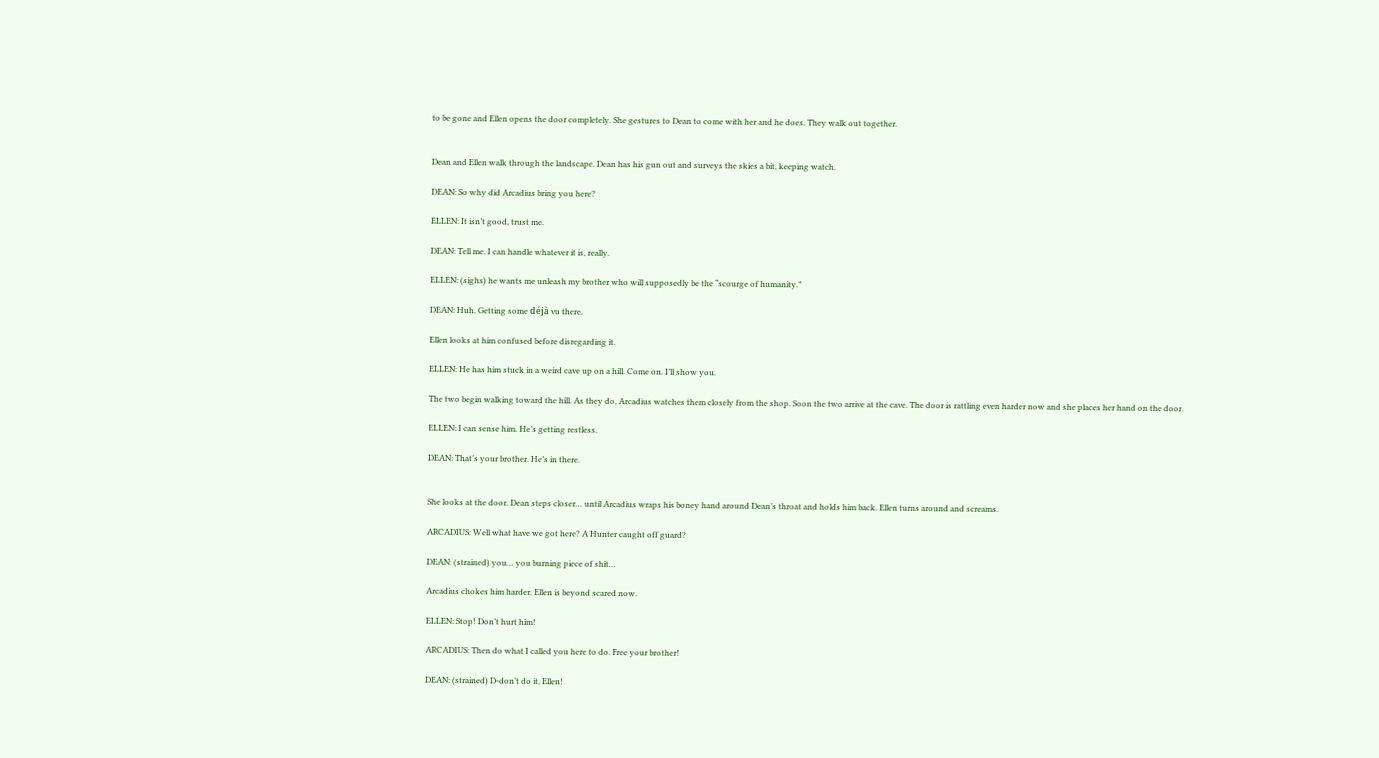to be gone and Ellen opens the door completely. She gestures to Dean to come with her and he does. They walk out together.


Dean and Ellen walk through the landscape. Dean has his gun out and surveys the skies a bit, keeping watch.

DEAN: So why did Arcadius bring you here?

ELLEN: It isn’t good, trust me.

DEAN: Tell me. I can handle whatever it is, really.

ELLEN: (sighs) he wants me unleash my brother who will supposedly be the “scourge of humanity.”

DEAN: Huh. Getting some déjà vu there.

Ellen looks at him confused before disregarding it.

ELLEN: He has him stuck in a weird cave up on a hill. Come on. I’ll show you.

The two begin walking toward the hill. As they do, Arcadius watches them closely from the shop. Soon the two arrive at the cave. The door is rattling even harder now and she places her hand on the door.

ELLEN: I can sense him. He’s getting restless.

DEAN: That’s your brother. He’s in there.


She looks at the door. Dean steps closer… until Arcadius wraps his boney hand around Dean’s throat and holds him back. Ellen turns around and screams.

ARCADIUS: Well what have we got here? A Hunter caught off guard?

DEAN: (strained) you… you burning piece of shit…

Arcadius chokes him harder. Ellen is beyond scared now.

ELLEN: Stop! Don’t hurt him!

ARCADIUS: Then do what I called you here to do. Free your brother!

DEAN: (strained) D-don’t do it, Ellen!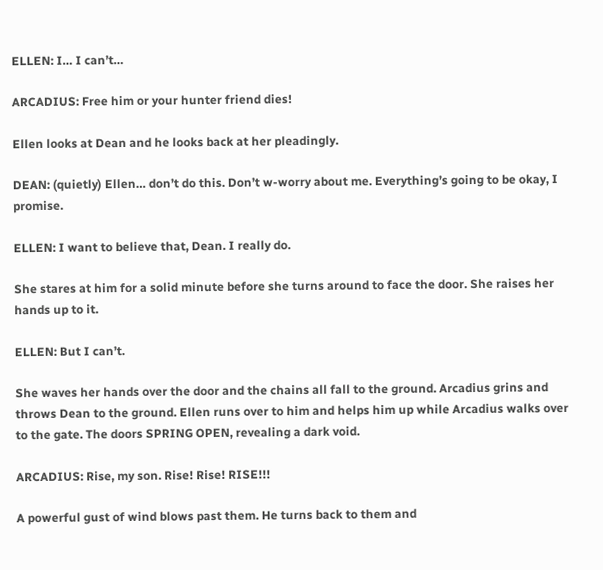ELLEN: I… I can’t…

ARCADIUS: Free him or your hunter friend dies!

Ellen looks at Dean and he looks back at her pleadingly.

DEAN: (quietly) Ellen… don’t do this. Don’t w-worry about me. Everything’s going to be okay, I promise.

ELLEN: I want to believe that, Dean. I really do.

She stares at him for a solid minute before she turns around to face the door. She raises her hands up to it.

ELLEN: But I can’t.

She waves her hands over the door and the chains all fall to the ground. Arcadius grins and throws Dean to the ground. Ellen runs over to him and helps him up while Arcadius walks over to the gate. The doors SPRING OPEN, revealing a dark void.

ARCADIUS: Rise, my son. Rise! Rise! RISE!!!

A powerful gust of wind blows past them. He turns back to them and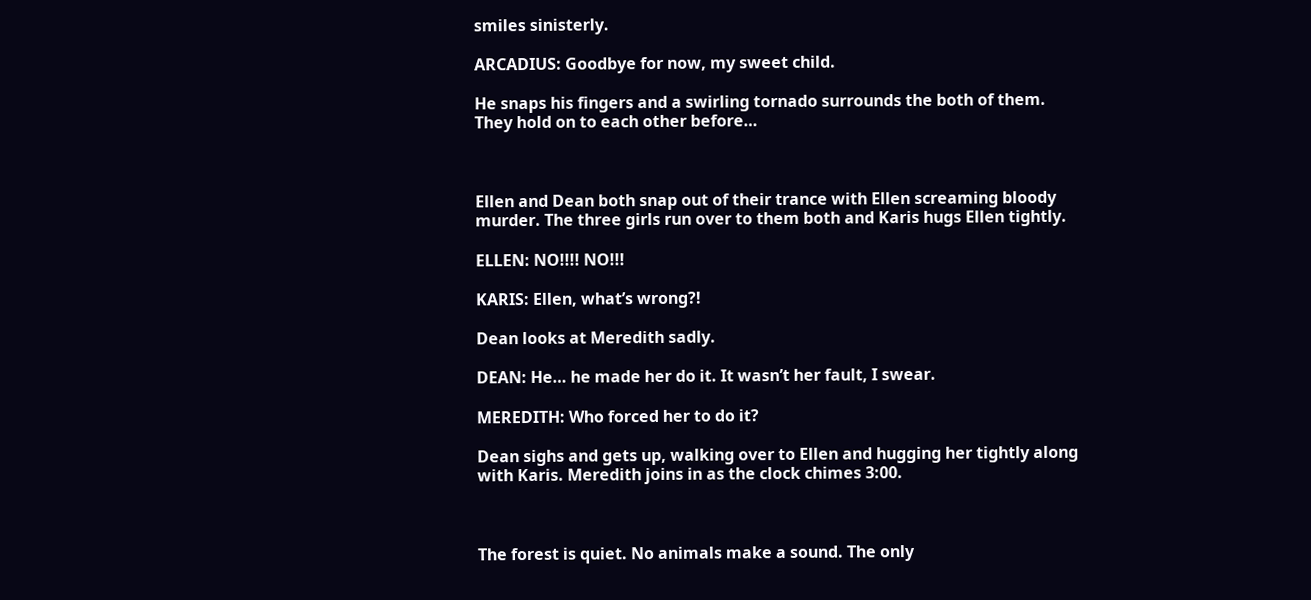smiles sinisterly.

ARCADIUS: Goodbye for now, my sweet child.

He snaps his fingers and a swirling tornado surrounds the both of them. They hold on to each other before…



Ellen and Dean both snap out of their trance with Ellen screaming bloody murder. The three girls run over to them both and Karis hugs Ellen tightly.

ELLEN: NO!!!! NO!!!

KARIS: Ellen, what’s wrong?!

Dean looks at Meredith sadly.

DEAN: He… he made her do it. It wasn’t her fault, I swear.

MEREDITH: Who forced her to do it?

Dean sighs and gets up, walking over to Ellen and hugging her tightly along with Karis. Meredith joins in as the clock chimes 3:00.



The forest is quiet. No animals make a sound. The only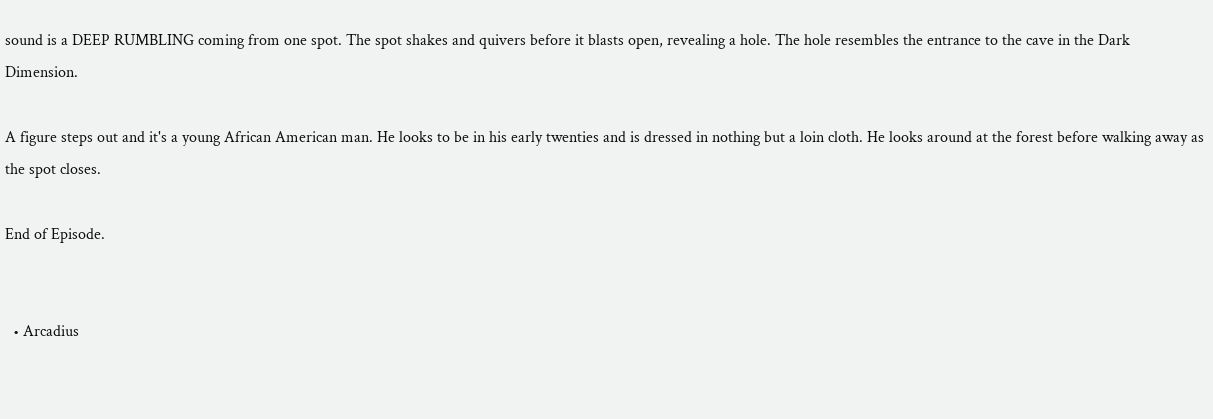sound is a DEEP RUMBLING coming from one spot. The spot shakes and quivers before it blasts open, revealing a hole. The hole resembles the entrance to the cave in the Dark Dimension.

A figure steps out and it's a young African American man. He looks to be in his early twenties and is dressed in nothing but a loin cloth. He looks around at the forest before walking away as the spot closes.

End of Episode.


  • Arcadius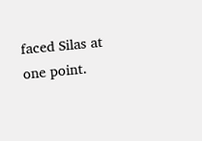faced Silas at one point.